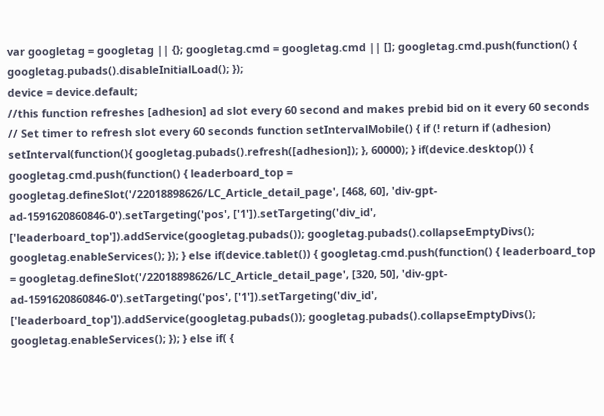var googletag = googletag || {}; googletag.cmd = googletag.cmd || []; googletag.cmd.push(function() { googletag.pubads().disableInitialLoad(); });
device = device.default;
//this function refreshes [adhesion] ad slot every 60 second and makes prebid bid on it every 60 seconds // Set timer to refresh slot every 60 seconds function setIntervalMobile() { if (! return if (adhesion) setInterval(function(){ googletag.pubads().refresh([adhesion]); }, 60000); } if(device.desktop()) { googletag.cmd.push(function() { leaderboard_top = googletag.defineSlot('/22018898626/LC_Article_detail_page', [468, 60], 'div-gpt-ad-1591620860846-0').setTargeting('pos', ['1']).setTargeting('div_id', ['leaderboard_top']).addService(googletag.pubads()); googletag.pubads().collapseEmptyDivs(); googletag.enableServices(); }); } else if(device.tablet()) { googletag.cmd.push(function() { leaderboard_top = googletag.defineSlot('/22018898626/LC_Article_detail_page', [320, 50], 'div-gpt-ad-1591620860846-0').setTargeting('pos', ['1']).setTargeting('div_id', ['leaderboard_top']).addService(googletag.pubads()); googletag.pubads().collapseEmptyDivs(); googletag.enableServices(); }); } else if( {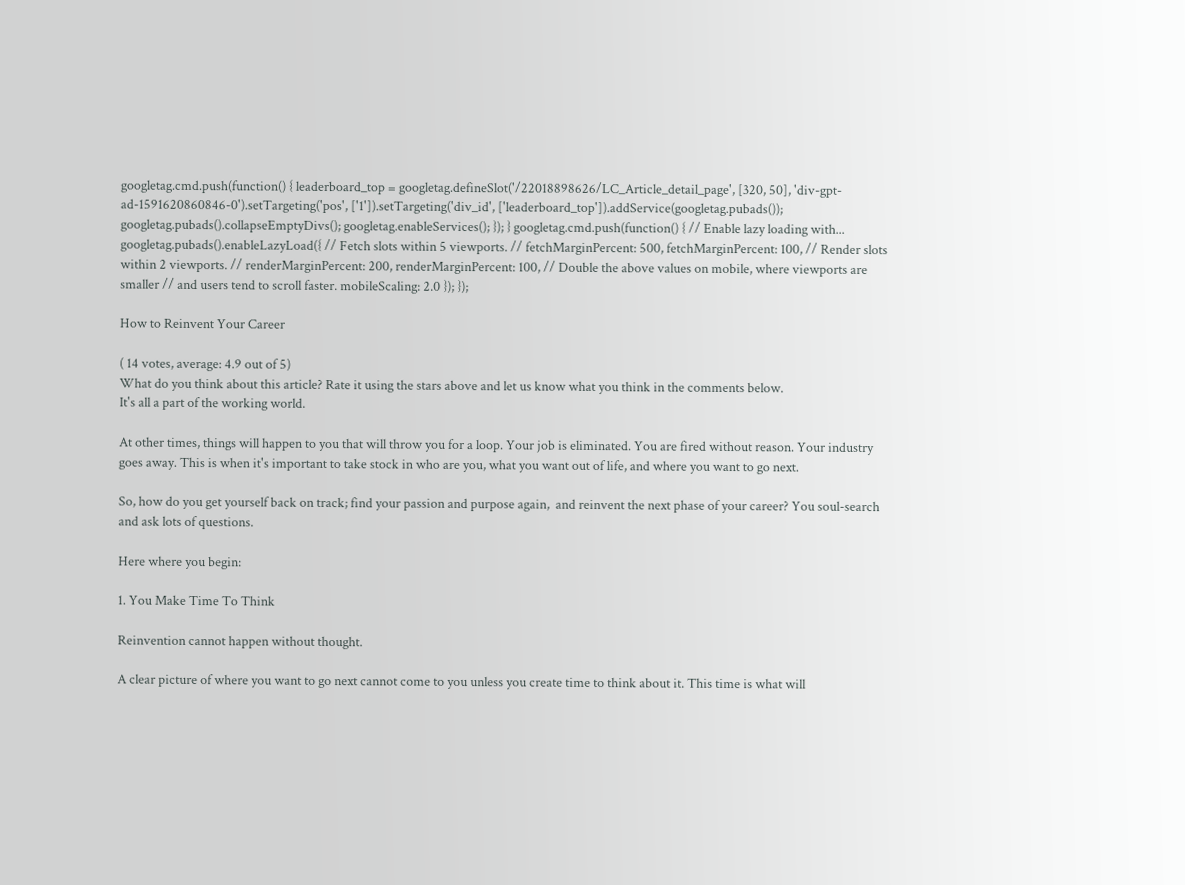googletag.cmd.push(function() { leaderboard_top = googletag.defineSlot('/22018898626/LC_Article_detail_page', [320, 50], 'div-gpt-ad-1591620860846-0').setTargeting('pos', ['1']).setTargeting('div_id', ['leaderboard_top']).addService(googletag.pubads()); googletag.pubads().collapseEmptyDivs(); googletag.enableServices(); }); } googletag.cmd.push(function() { // Enable lazy loading with... googletag.pubads().enableLazyLoad({ // Fetch slots within 5 viewports. // fetchMarginPercent: 500, fetchMarginPercent: 100, // Render slots within 2 viewports. // renderMarginPercent: 200, renderMarginPercent: 100, // Double the above values on mobile, where viewports are smaller // and users tend to scroll faster. mobileScaling: 2.0 }); });

How to Reinvent Your Career

( 14 votes, average: 4.9 out of 5)
What do you think about this article? Rate it using the stars above and let us know what you think in the comments below.
It's all a part of the working world.

At other times, things will happen to you that will throw you for a loop. Your job is eliminated. You are fired without reason. Your industry goes away. This is when it's important to take stock in who are you, what you want out of life, and where you want to go next.

So, how do you get yourself back on track; find your passion and purpose again,  and reinvent the next phase of your career? You soul-search and ask lots of questions.

Here where you begin:

1. You Make Time To Think

Reinvention cannot happen without thought.

A clear picture of where you want to go next cannot come to you unless you create time to think about it. This time is what will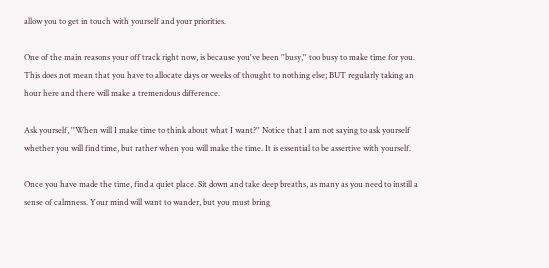allow you to get in touch with yourself and your priorities.

One of the main reasons your off track right now, is because you've been ''busy,'' too busy to make time for you. This does not mean that you have to allocate days or weeks of thought to nothing else; BUT regularly taking an hour here and there will make a tremendous difference.

Ask yourself, ''When will I make time to think about what I want?'' Notice that I am not saying to ask yourself whether you will find time, but rather when you will make the time. It is essential to be assertive with yourself.

Once you have made the time, find a quiet place. Sit down and take deep breaths, as many as you need to instill a sense of calmness. Your mind will want to wander, but you must bring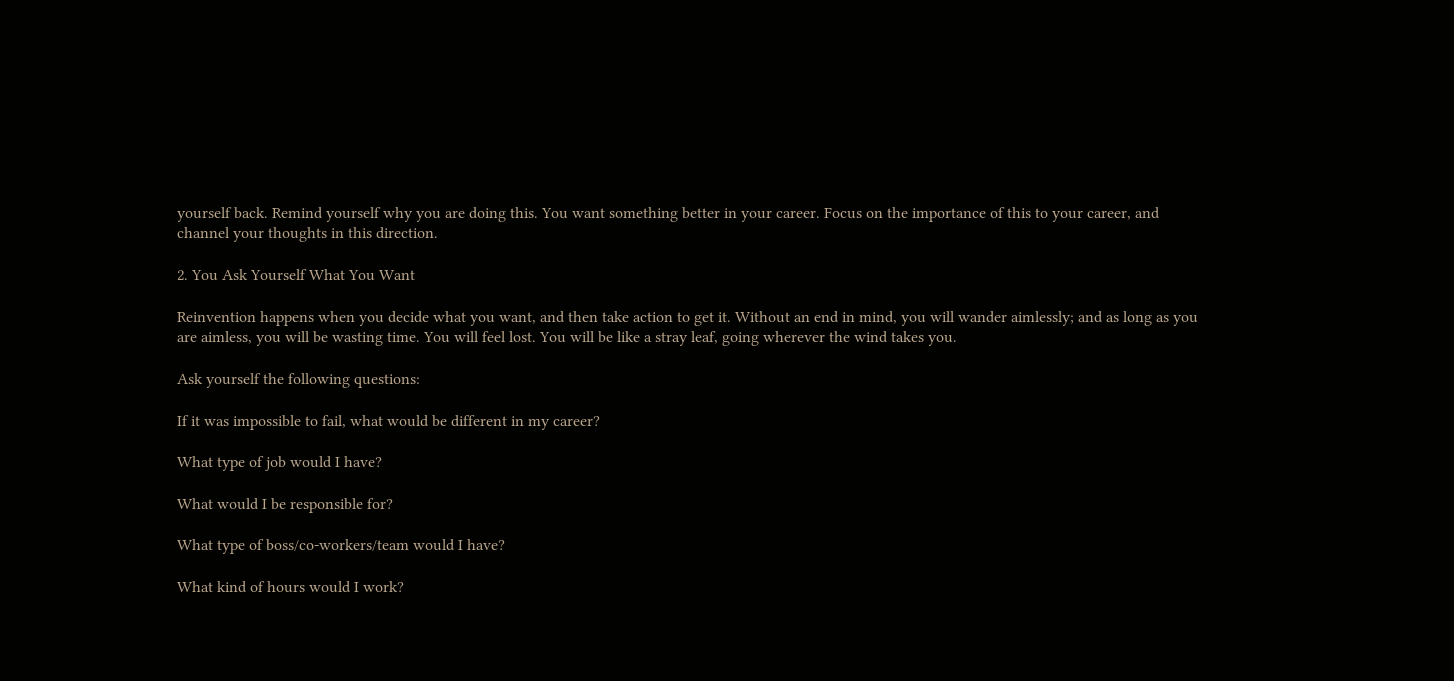yourself back. Remind yourself why you are doing this. You want something better in your career. Focus on the importance of this to your career, and channel your thoughts in this direction.

2. You Ask Yourself What You Want

Reinvention happens when you decide what you want, and then take action to get it. Without an end in mind, you will wander aimlessly; and as long as you are aimless, you will be wasting time. You will feel lost. You will be like a stray leaf, going wherever the wind takes you.

Ask yourself the following questions:

If it was impossible to fail, what would be different in my career?

What type of job would I have?

What would I be responsible for?

What type of boss/co-workers/team would I have?

What kind of hours would I work?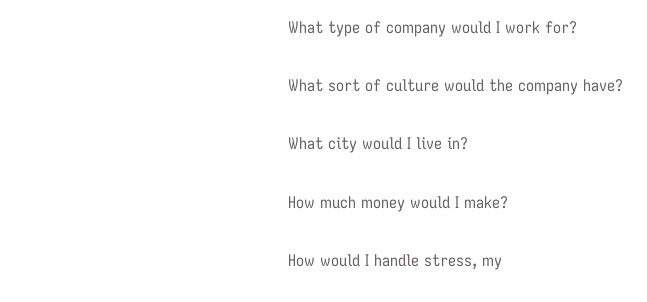What type of company would I work for?

What sort of culture would the company have?

What city would I live in?

How much money would I make?

How would I handle stress, my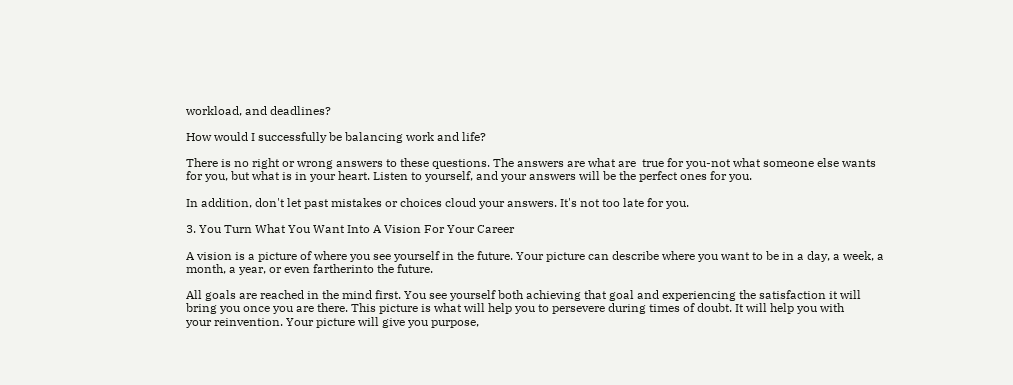workload, and deadlines?

How would I successfully be balancing work and life?

There is no right or wrong answers to these questions. The answers are what are  true for you-not what someone else wants for you, but what is in your heart. Listen to yourself, and your answers will be the perfect ones for you.

In addition, don't let past mistakes or choices cloud your answers. It's not too late for you.

3. You Turn What You Want Into A Vision For Your Career

A vision is a picture of where you see yourself in the future. Your picture can describe where you want to be in a day, a week, a month, a year, or even fartherinto the future.

All goals are reached in the mind first. You see yourself both achieving that goal and experiencing the satisfaction it will bring you once you are there. This picture is what will help you to persevere during times of doubt. It will help you with
your reinvention. Your picture will give you purpose,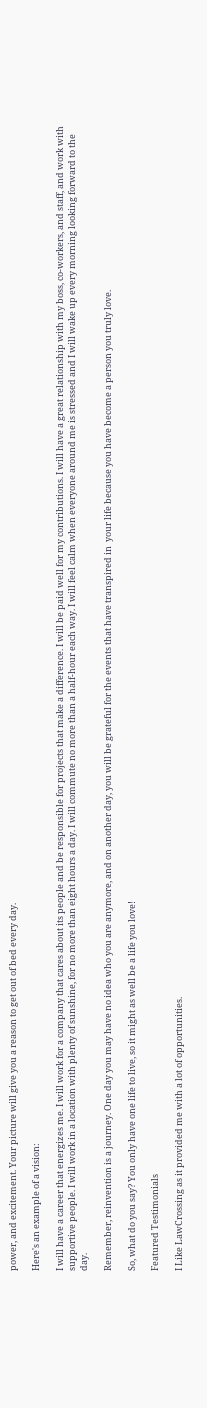power, and excitement. Your picture will give you a reason to get out of bed every day.

Here's an example of a vision:

I will have a career that energizes me. I will work for a company that cares about its people and be responsible for projects that make a difference. I will be paid well for my contributions. I will have a great relationship with my boss, co-workers, and staff, and work with supportive people. I will work in a location with plenty of sunshine, for no more than eight hours a day. I will commute no more than a half-hour each way. I will feel calm when everyone around me is stressed and I will wake up every morning looking forward to the day.

Remember, reinvention is a journey. One day you may have no idea who you are anymore, and on another day, you will be grateful for the events that have transpired in  your life because you have become a person you truly love.

So, what do you say? You only have one life to live, so it might as well be a life you love!

Featured Testimonials

I Like LawCrossing as it provided me with a lot of opportunities.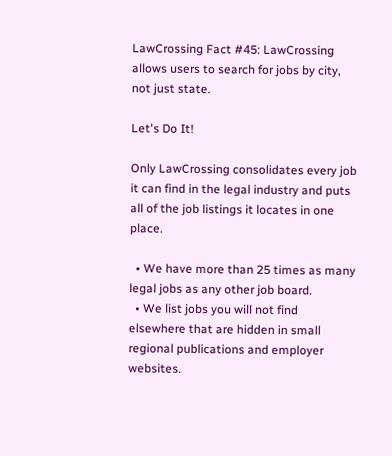LawCrossing Fact #45: LawCrossing allows users to search for jobs by city, not just state.

Let's Do It!

Only LawCrossing consolidates every job it can find in the legal industry and puts all of the job listings it locates in one place.

  • We have more than 25 times as many legal jobs as any other job board.
  • We list jobs you will not find elsewhere that are hidden in small regional publications and employer websites.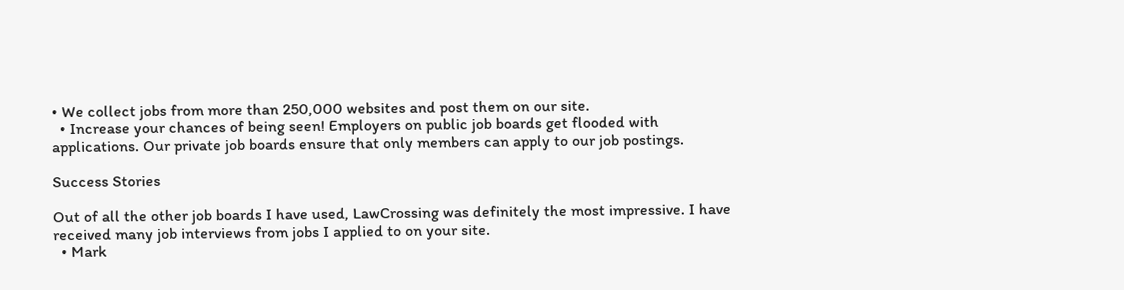• We collect jobs from more than 250,000 websites and post them on our site.
  • Increase your chances of being seen! Employers on public job boards get flooded with applications. Our private job boards ensure that only members can apply to our job postings.

Success Stories

Out of all the other job boards I have used, LawCrossing was definitely the most impressive. I have received many job interviews from jobs I applied to on your site.
  • Mark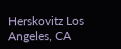Herskovitz Los Angeles, CA